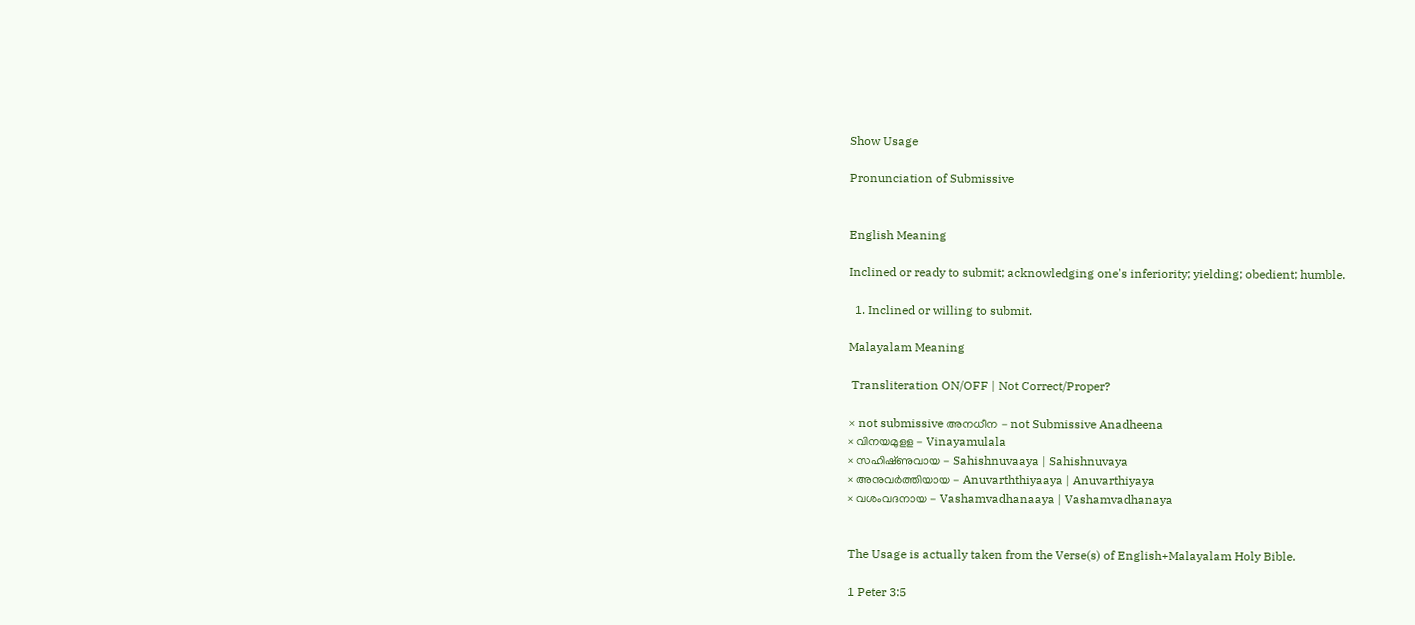Show Usage

Pronunciation of Submissive


English Meaning

Inclined or ready to submit; acknowledging one's inferiority; yielding; obedient; humble.

  1. Inclined or willing to submit.

Malayalam Meaning

 Transliteration ON/OFF | Not Correct/Proper?

× not submissive അനധീന - not Submissive Anadheena
× വിനയമുളള - Vinayamulala
× സഹിഷ്‌ണുവായ - Sahishnuvaaya | Sahishnuvaya
× അനുവര്‍ത്തിയായ - Anuvarththiyaaya | Anuvarthiyaya
× വശംവദനായ - Vashamvadhanaaya | Vashamvadhanaya


The Usage is actually taken from the Verse(s) of English+Malayalam Holy Bible.

1 Peter 3:5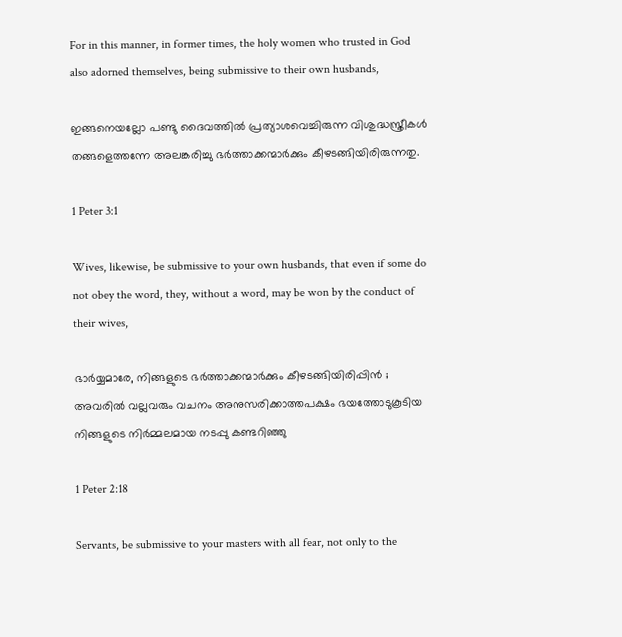For in this manner, in former times, the holy women who trusted in God also adorned themselves, being submissive to their own husbands,

ഇങ്ങനെയല്ലോ പണ്ടു ദൈവത്തിൽ പ്രത്യാശവെച്ചിരുന്ന വിശുദ്ധസ്ത്രീകൾ തങ്ങളെത്തന്നേ അലങ്കരിച്ചു ഭർത്താക്കന്മാർക്കും കീഴടങ്ങിയിരിരുന്നതു.

1 Peter 3:1

Wives, likewise, be submissive to your own husbands, that even if some do not obey the word, they, without a word, may be won by the conduct of their wives,

ഭാർയ്യമാരേ, നിങ്ങളുടെ ഭർത്താക്കന്മാർക്കും കീഴടങ്ങിയിരിപ്പിൻ ; അവരിൽ വല്ലവരും വചനം അനുസരിക്കാത്തപക്ഷം ഭയത്തോടുകൂടിയ നിങ്ങളുടെ നിർമ്മലമായ നടപ്പു കണ്ടറിഞ്ഞു

1 Peter 2:18

Servants, be submissive to your masters with all fear, not only to the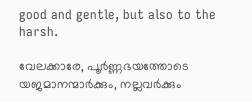good and gentle, but also to the harsh.

വേലക്കാരേ, പൂർണ്ണഭയത്തോടെ യജമാനന്മാർക്കും, നല്ലവർക്കും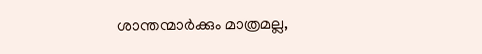ശാന്തന്മാർക്കും മാത്രമല്ല,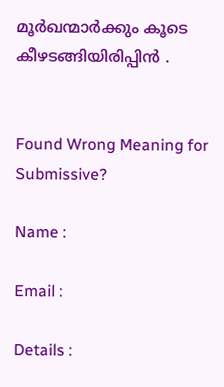മൂർഖന്മാർക്കും കൂടെ കീഴടങ്ങിയിരിപ്പിൻ .


Found Wrong Meaning for Submissive?

Name :

Email :

Details :